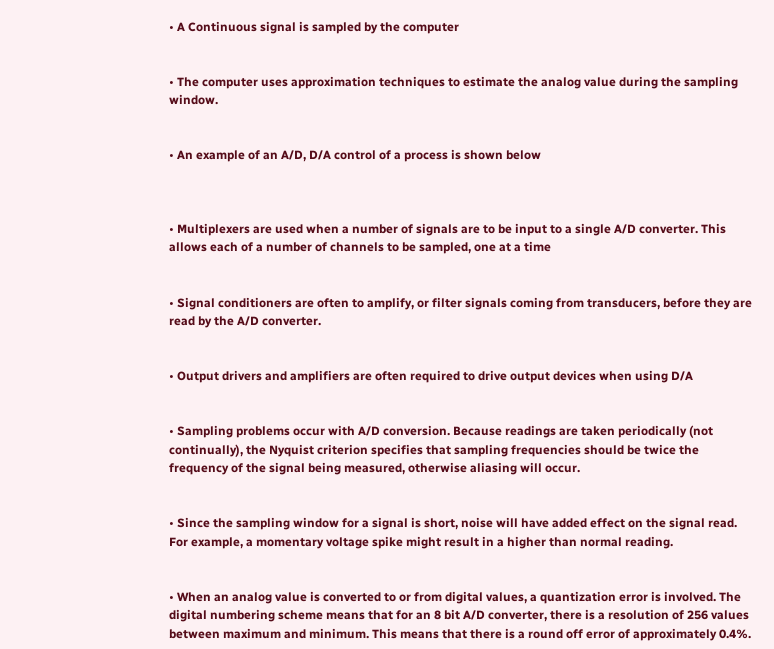• A Continuous signal is sampled by the computer


• The computer uses approximation techniques to estimate the analog value during the sampling window.


• An example of an A/D, D/A control of a process is shown below



• Multiplexers are used when a number of signals are to be input to a single A/D converter. This allows each of a number of channels to be sampled, one at a time


• Signal conditioners are often to amplify, or filter signals coming from transducers, before they are read by the A/D converter.


• Output drivers and amplifiers are often required to drive output devices when using D/A


• Sampling problems occur with A/D conversion. Because readings are taken periodically (not continually), the Nyquist criterion specifies that sampling frequencies should be twice the frequency of the signal being measured, otherwise aliasing will occur.


• Since the sampling window for a signal is short, noise will have added effect on the signal read. For example, a momentary voltage spike might result in a higher than normal reading.


• When an analog value is converted to or from digital values, a quantization error is involved. The digital numbering scheme means that for an 8 bit A/D converter, there is a resolution of 256 values between maximum and minimum. This means that there is a round off error of approximately 0.4%.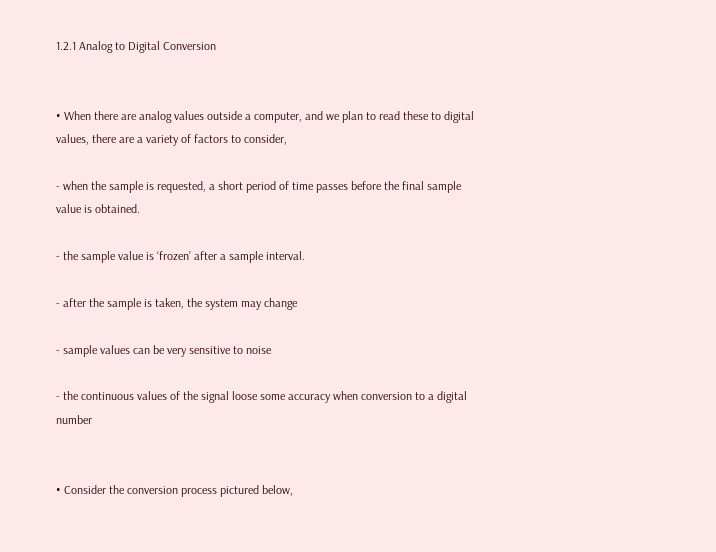1.2.1 Analog to Digital Conversion


• When there are analog values outside a computer, and we plan to read these to digital values, there are a variety of factors to consider,

- when the sample is requested, a short period of time passes before the final sample value is obtained.

- the sample value is ‘frozen’ after a sample interval.

- after the sample is taken, the system may change

- sample values can be very sensitive to noise

- the continuous values of the signal loose some accuracy when conversion to a digital number


• Consider the conversion process pictured below,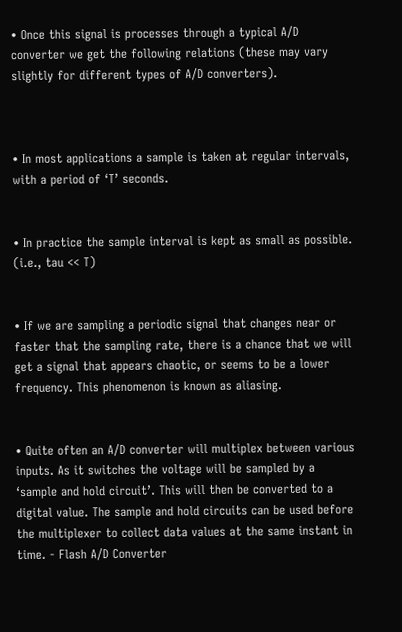• Once this signal is processes through a typical A/D converter we get the following relations (these may vary slightly for different types of A/D converters).



• In most applications a sample is taken at regular intervals, with a period of ‘T’ seconds.


• In practice the sample interval is kept as small as possible. (i.e., tau << T)


• If we are sampling a periodic signal that changes near or faster that the sampling rate, there is a chance that we will get a signal that appears chaotic, or seems to be a lower frequency. This phenomenon is known as aliasing.


• Quite often an A/D converter will multiplex between various inputs. As it switches the voltage will be sampled by a ‘sample and hold circuit’. This will then be converted to a digital value. The sample and hold circuits can be used before the multiplexer to collect data values at the same instant in time. - Flash A/D Converter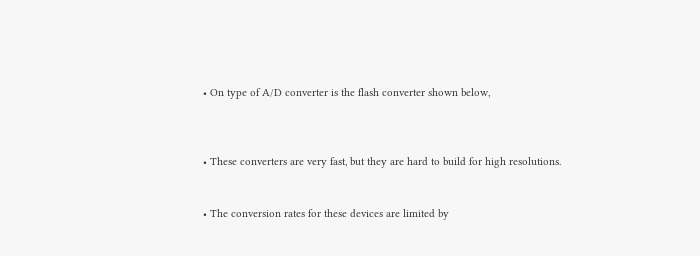• On type of A/D converter is the flash converter shown below,



• These converters are very fast, but they are hard to build for high resolutions.


• The conversion rates for these devices are limited by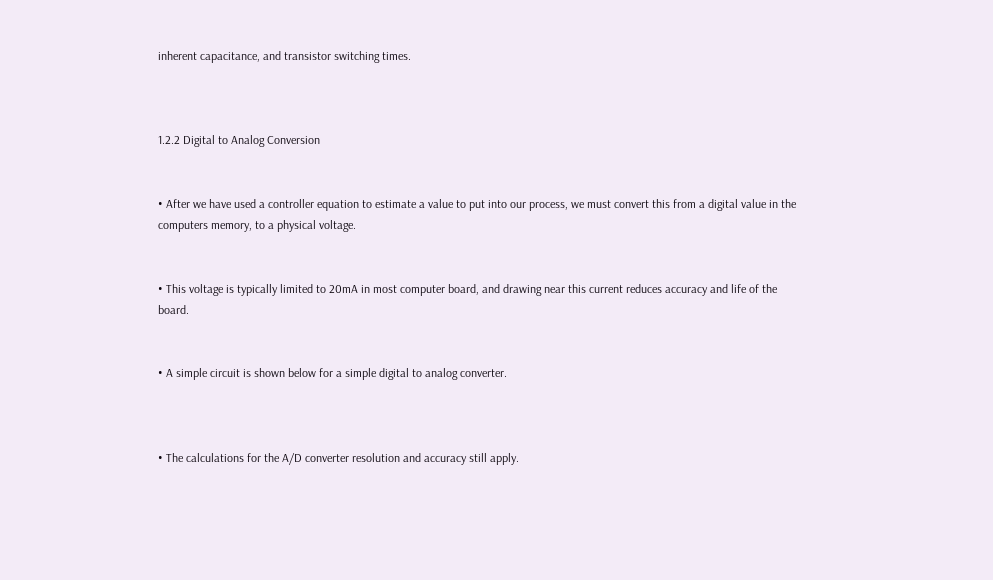inherent capacitance, and transistor switching times.



1.2.2 Digital to Analog Conversion


• After we have used a controller equation to estimate a value to put into our process, we must convert this from a digital value in the computers memory, to a physical voltage.


• This voltage is typically limited to 20mA in most computer board, and drawing near this current reduces accuracy and life of the board.


• A simple circuit is shown below for a simple digital to analog converter.



• The calculations for the A/D converter resolution and accuracy still apply.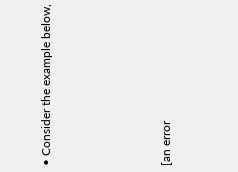• Consider the example below,




[an error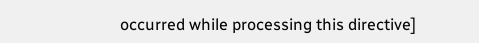occurred while processing this directive]